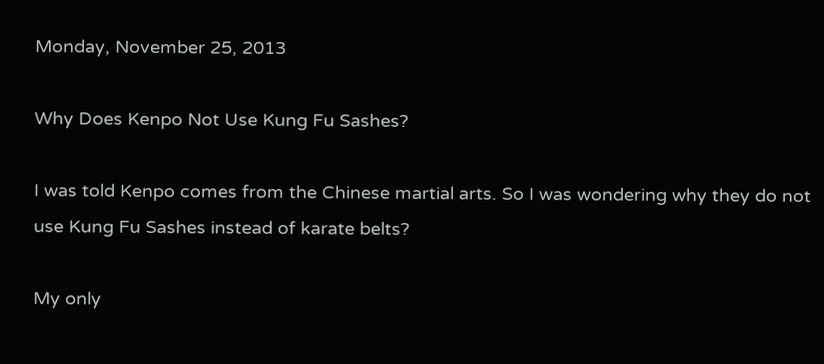Monday, November 25, 2013

Why Does Kenpo Not Use Kung Fu Sashes?

I was told Kenpo comes from the Chinese martial arts. So I was wondering why they do not use Kung Fu Sashes instead of karate belts?

My only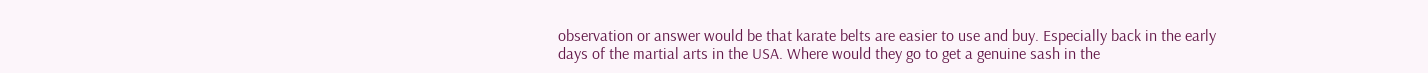observation or answer would be that karate belts are easier to use and buy. Especially back in the early days of the martial arts in the USA. Where would they go to get a genuine sash in the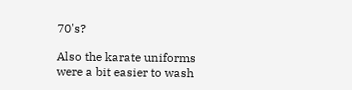70's?

Also the karate uniforms were a bit easier to wash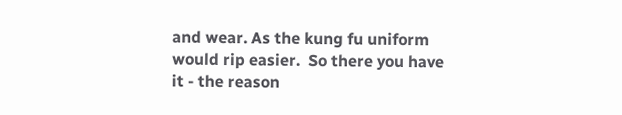and wear. As the kung fu uniform would rip easier.  So there you have it - the reason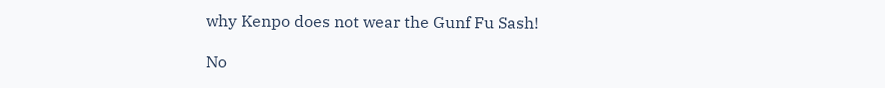why Kenpo does not wear the Gunf Fu Sash!

No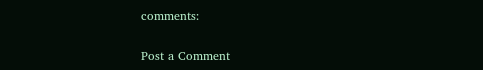comments:

Post a Comment